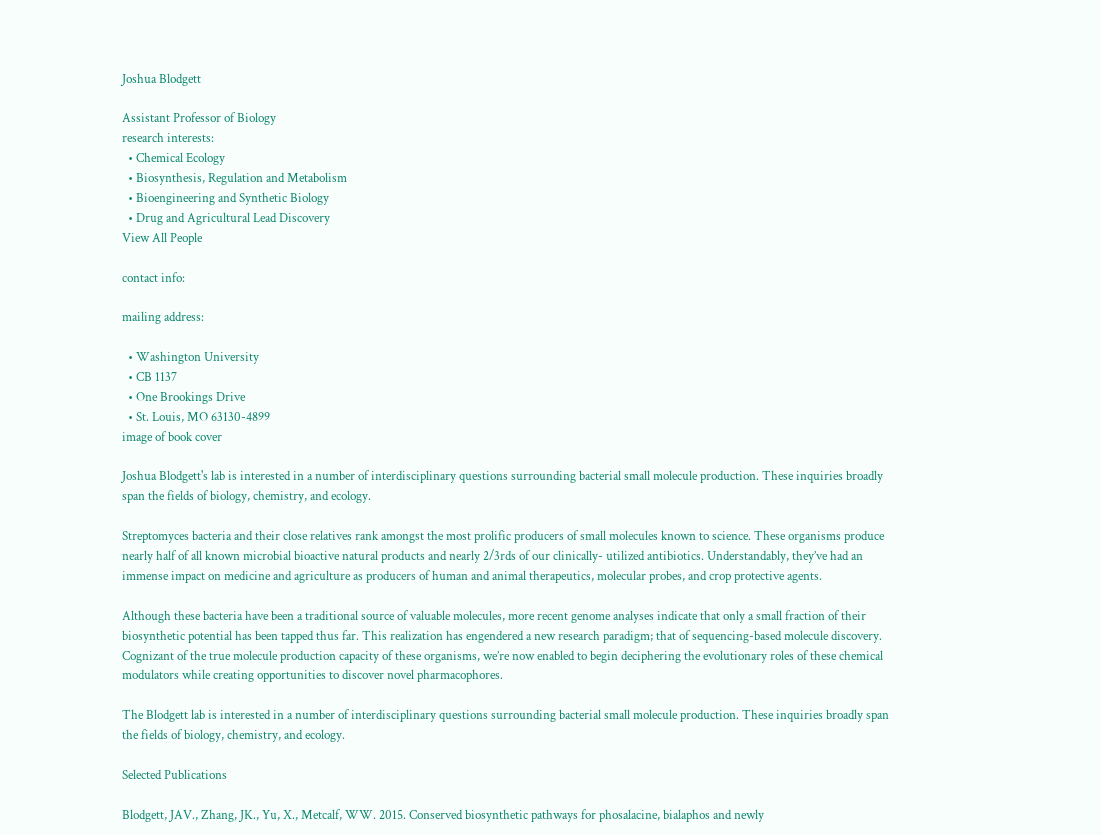Joshua Blodgett

Assistant Professor of Biology
research interests:
  • Chemical Ecology
  • Biosynthesis, Regulation and Metabolism
  • Bioengineering and Synthetic Biology
  • Drug and Agricultural Lead Discovery
View All People

contact info:

mailing address:

  • Washington University
  • CB 1137
  • One Brookings Drive
  • St. Louis, MO 63130-4899
image of book cover

Joshua Blodgett's lab is interested in a number of interdisciplinary questions surrounding bacterial small molecule production. These inquiries broadly span the fields of biology, chemistry, and ecology.

Streptomyces bacteria and their close relatives rank amongst the most prolific producers of small molecules known to science. These organisms produce nearly half of all known microbial bioactive natural products and nearly 2/3rds of our clinically- utilized antibiotics. Understandably, they’ve had an immense impact on medicine and agriculture as producers of human and animal therapeutics, molecular probes, and crop protective agents.

Although these bacteria have been a traditional source of valuable molecules, more recent genome analyses indicate that only a small fraction of their biosynthetic potential has been tapped thus far. This realization has engendered a new research paradigm; that of sequencing-based molecule discovery. Cognizant of the true molecule production capacity of these organisms, we’re now enabled to begin deciphering the evolutionary roles of these chemical modulators while creating opportunities to discover novel pharmacophores.

The Blodgett lab is interested in a number of interdisciplinary questions surrounding bacterial small molecule production. These inquiries broadly span the fields of biology, chemistry, and ecology.

Selected Publications

Blodgett, JAV., Zhang, JK., Yu, X., Metcalf, WW. 2015. Conserved biosynthetic pathways for phosalacine, bialaphos and newly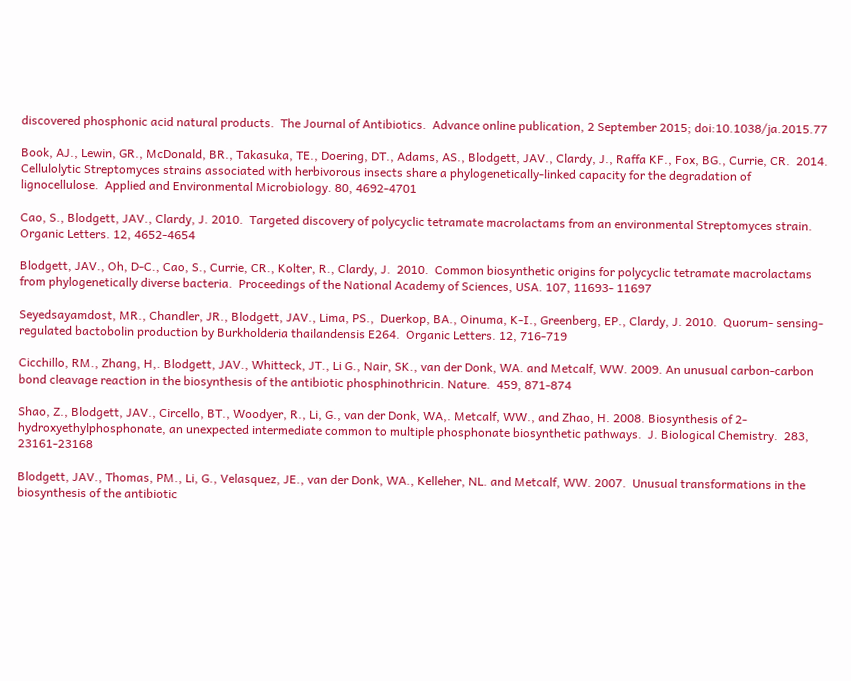discovered phosphonic acid natural products.  The Journal of Antibiotics.  Advance online publication, 2 September 2015; doi:10.1038/ja.2015.77

Book, AJ., Lewin, GR., McDonald, BR., Takasuka, TE., Doering, DT., Adams, AS., Blodgett, JAV., Clardy, J., Raffa KF., Fox, BG., Currie, CR.  2014.  Cellulolytic Streptomyces strains associated with herbivorous insects share a phylogenetically-linked capacity for the degradation of lignocellulose.  Applied and Environmental Microbiology. 80, 4692-4701

Cao, S., Blodgett, JAV., Clardy, J. 2010.  Targeted discovery of polycyclic tetramate macrolactams from an environmental Streptomyces strain. Organic Letters. 12, 4652-4654

Blodgett, JAV., Oh, D-C., Cao, S., Currie, CR., Kolter, R., Clardy, J.  2010.  Common biosynthetic origins for polycyclic tetramate macrolactams from phylogenetically diverse bacteria.  Proceedings of the National Academy of Sciences, USA. 107, 11693- 11697

Seyedsayamdost, MR., Chandler, JR., Blodgett, JAV., Lima, PS.,  Duerkop, BA., Oinuma, K-I., Greenberg, EP., Clardy, J. 2010.  Quorum- sensing- regulated bactobolin production by Burkholderia thailandensis E264.  Organic Letters. 12, 716-719

Cicchillo, RM., Zhang, H,. Blodgett, JAV., Whitteck, JT., Li G., Nair, SK., van der Donk, WA. and Metcalf, WW. 2009. An unusual carbon-carbon bond cleavage reaction in the biosynthesis of the antibiotic phosphinothricin. Nature.  459, 871-874

Shao, Z., Blodgett, JAV., Circello, BT., Woodyer, R., Li, G., van der Donk, WA,. Metcalf, WW., and Zhao, H. 2008. Biosynthesis of 2-hydroxyethylphosphonate, an unexpected intermediate common to multiple phosphonate biosynthetic pathways.  J. Biological Chemistry.  283, 23161-23168

Blodgett, JAV., Thomas, PM., Li, G., Velasquez, JE., van der Donk, WA., Kelleher, NL. and Metcalf, WW. 2007.  Unusual transformations in the biosynthesis of the antibiotic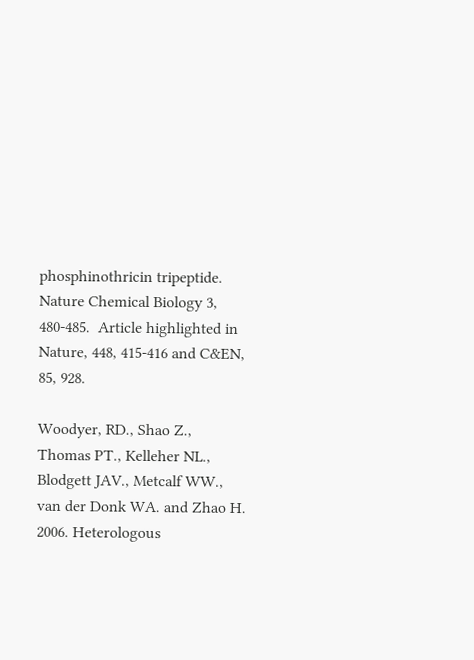phosphinothricin tripeptide.  Nature Chemical Biology 3, 480-485.  Article highlighted in Nature, 448, 415-416 and C&EN, 85, 928.

Woodyer, RD., Shao Z., Thomas PT., Kelleher NL., Blodgett JAV., Metcalf WW., van der Donk WA. and Zhao H. 2006. Heterologous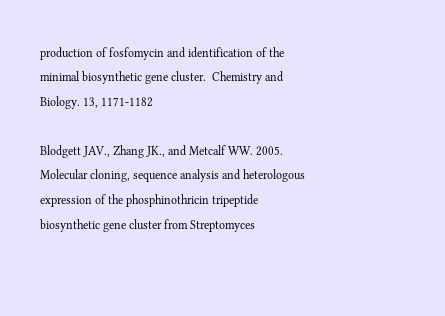production of fosfomycin and identification of the minimal biosynthetic gene cluster.  Chemistry and Biology. 13, 1171-1182

Blodgett JAV., Zhang JK., and Metcalf WW. 2005. Molecular cloning, sequence analysis and heterologous expression of the phosphinothricin tripeptide biosynthetic gene cluster from Streptomyces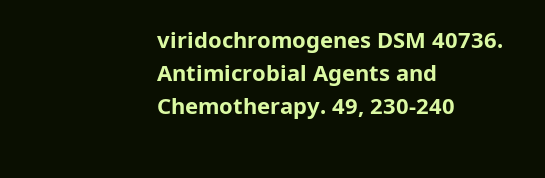viridochromogenes DSM 40736. Antimicrobial Agents and Chemotherapy. 49, 230-240